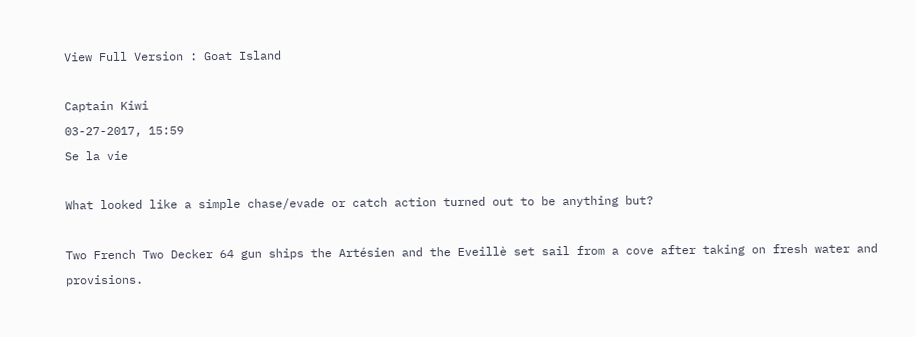View Full Version : Goat Island

Captain Kiwi
03-27-2017, 15:59
Se la vie

What looked like a simple chase/evade or catch action turned out to be anything but?

Two French Two Decker 64 gun ships the Artésien and the Eveillè set sail from a cove after taking on fresh water and provisions.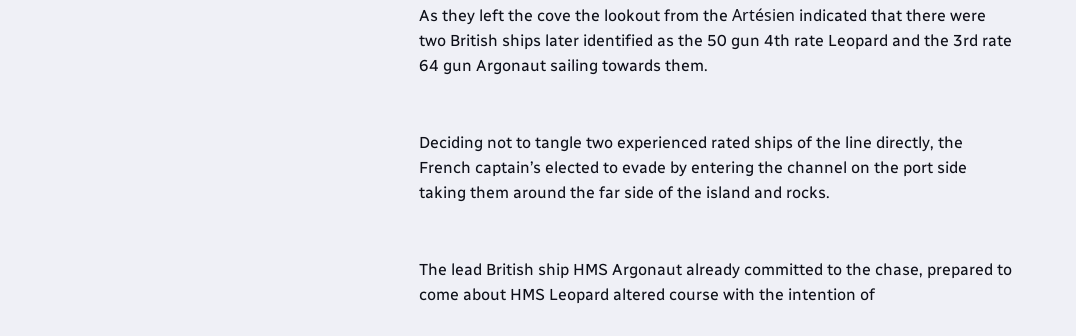As they left the cove the lookout from the Artésien indicated that there were two British ships later identified as the 50 gun 4th rate Leopard and the 3rd rate 64 gun Argonaut sailing towards them.


Deciding not to tangle two experienced rated ships of the line directly, the French captain’s elected to evade by entering the channel on the port side taking them around the far side of the island and rocks.


The lead British ship HMS Argonaut already committed to the chase, prepared to come about HMS Leopard altered course with the intention of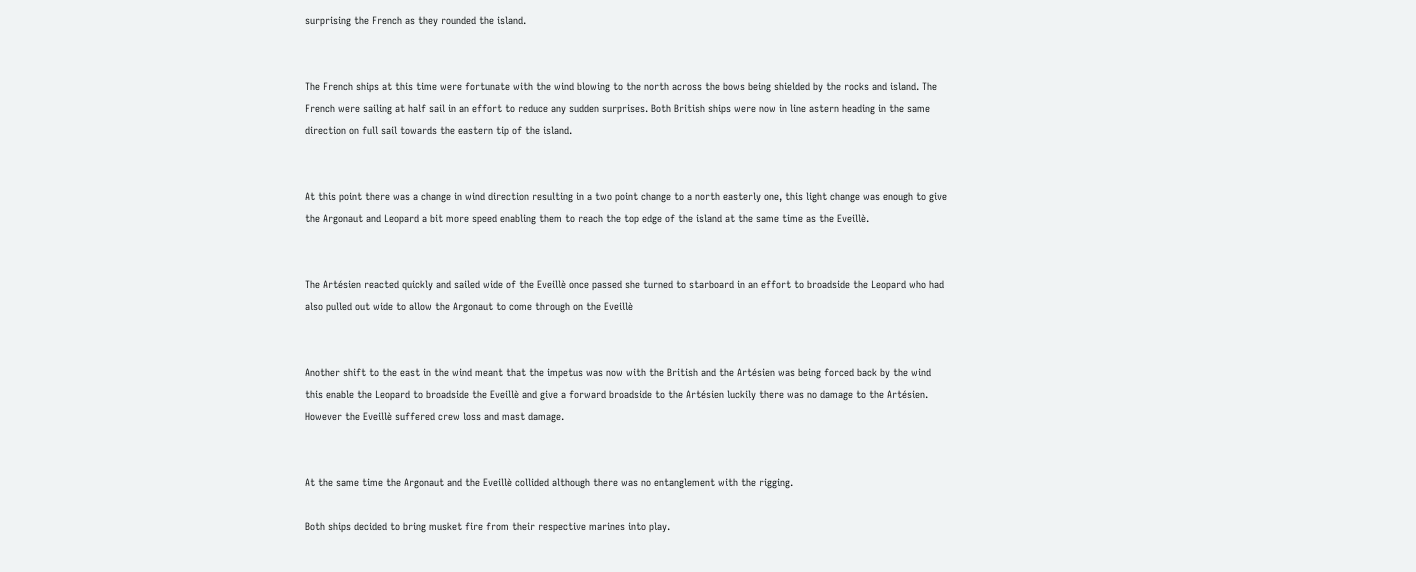surprising the French as they rounded the island.


The French ships at this time were fortunate with the wind blowing to the north across the bows being shielded by the rocks and island. The French were sailing at half sail in an effort to reduce any sudden surprises. Both British ships were now in line astern heading in the same direction on full sail towards the eastern tip of the island.


At this point there was a change in wind direction resulting in a two point change to a north easterly one, this light change was enough to give the Argonaut and Leopard a bit more speed enabling them to reach the top edge of the island at the same time as the Eveillè.


The Artésien reacted quickly and sailed wide of the Eveillè once passed she turned to starboard in an effort to broadside the Leopard who had also pulled out wide to allow the Argonaut to come through on the Eveillè


Another shift to the east in the wind meant that the impetus was now with the British and the Artésien was being forced back by the wind this enable the Leopard to broadside the Eveillè and give a forward broadside to the Artésien luckily there was no damage to the Artésien. However the Eveillè suffered crew loss and mast damage.


At the same time the Argonaut and the Eveillè collided although there was no entanglement with the rigging.

Both ships decided to bring musket fire from their respective marines into play.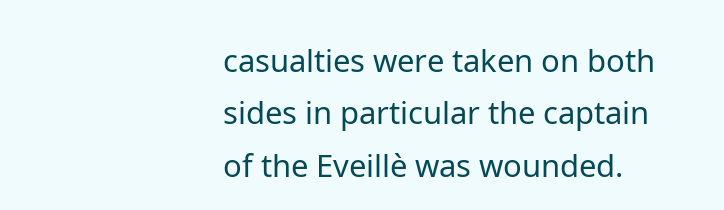casualties were taken on both sides in particular the captain of the Eveillè was wounded.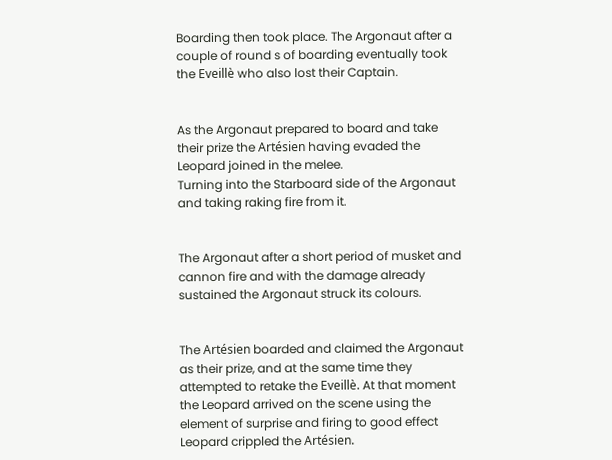Boarding then took place. The Argonaut after a couple of round s of boarding eventually took the Eveillè who also lost their Captain.


As the Argonaut prepared to board and take their prize the Artésien having evaded the Leopard joined in the melee.
Turning into the Starboard side of the Argonaut and taking raking fire from it.


The Argonaut after a short period of musket and cannon fire and with the damage already sustained the Argonaut struck its colours.


The Artésien boarded and claimed the Argonaut as their prize, and at the same time they attempted to retake the Eveillè. At that moment the Leopard arrived on the scene using the element of surprise and firing to good effect Leopard crippled the Artésien.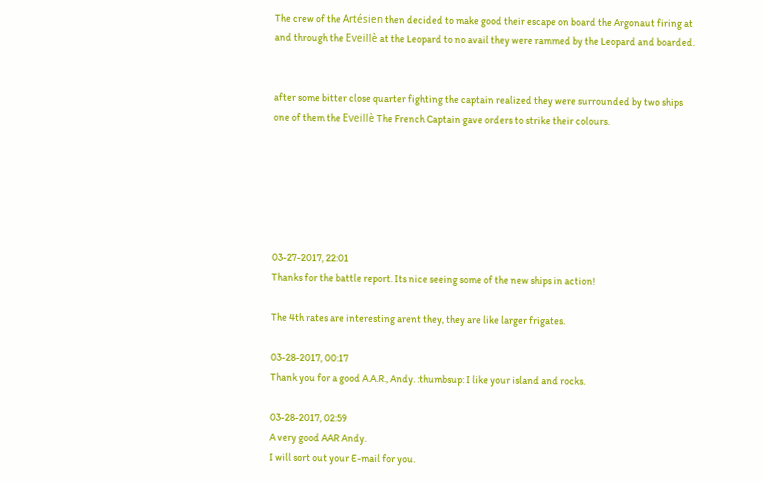The crew of the Artésien then decided to make good their escape on board the Argonaut firing at and through the Eveillè at the Leopard to no avail they were rammed by the Leopard and boarded.


after some bitter close quarter fighting the captain realized they were surrounded by two ships one of them the Eveillè The French Captain gave orders to strike their colours.






03-27-2017, 22:01
Thanks for the battle report. Its nice seeing some of the new ships in action!

The 4th rates are interesting arent they, they are like larger frigates.

03-28-2017, 00:17
Thank you for a good A.A.R., Andy. :thumbsup: I like your island and rocks.

03-28-2017, 02:59
A very good AAR Andy.
I will sort out your E-mail for you.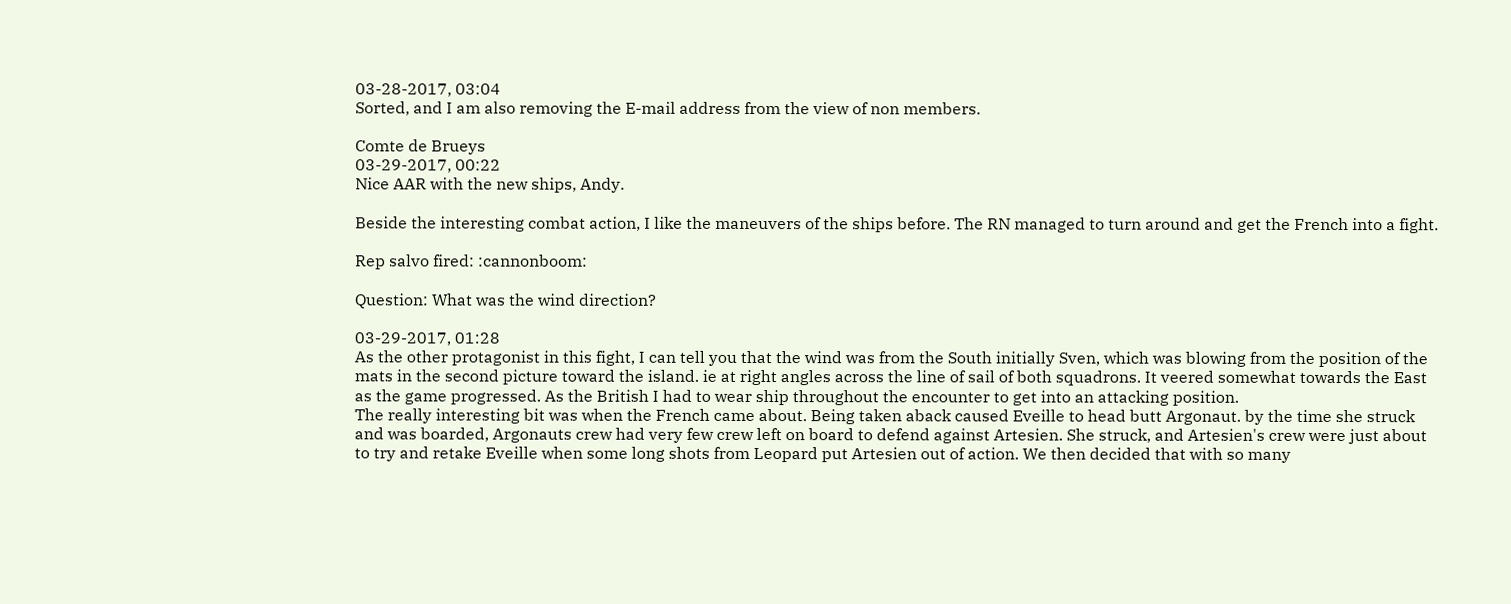03-28-2017, 03:04
Sorted, and I am also removing the E-mail address from the view of non members.

Comte de Brueys
03-29-2017, 00:22
Nice AAR with the new ships, Andy.

Beside the interesting combat action, I like the maneuvers of the ships before. The RN managed to turn around and get the French into a fight.

Rep salvo fired: :cannonboom:

Question: What was the wind direction?

03-29-2017, 01:28
As the other protagonist in this fight, I can tell you that the wind was from the South initially Sven, which was blowing from the position of the mats in the second picture toward the island. ie at right angles across the line of sail of both squadrons. It veered somewhat towards the East as the game progressed. As the British I had to wear ship throughout the encounter to get into an attacking position.
The really interesting bit was when the French came about. Being taken aback caused Eveille to head butt Argonaut. by the time she struck and was boarded, Argonauts crew had very few crew left on board to defend against Artesien. She struck, and Artesien's crew were just about to try and retake Eveille when some long shots from Leopard put Artesien out of action. We then decided that with so many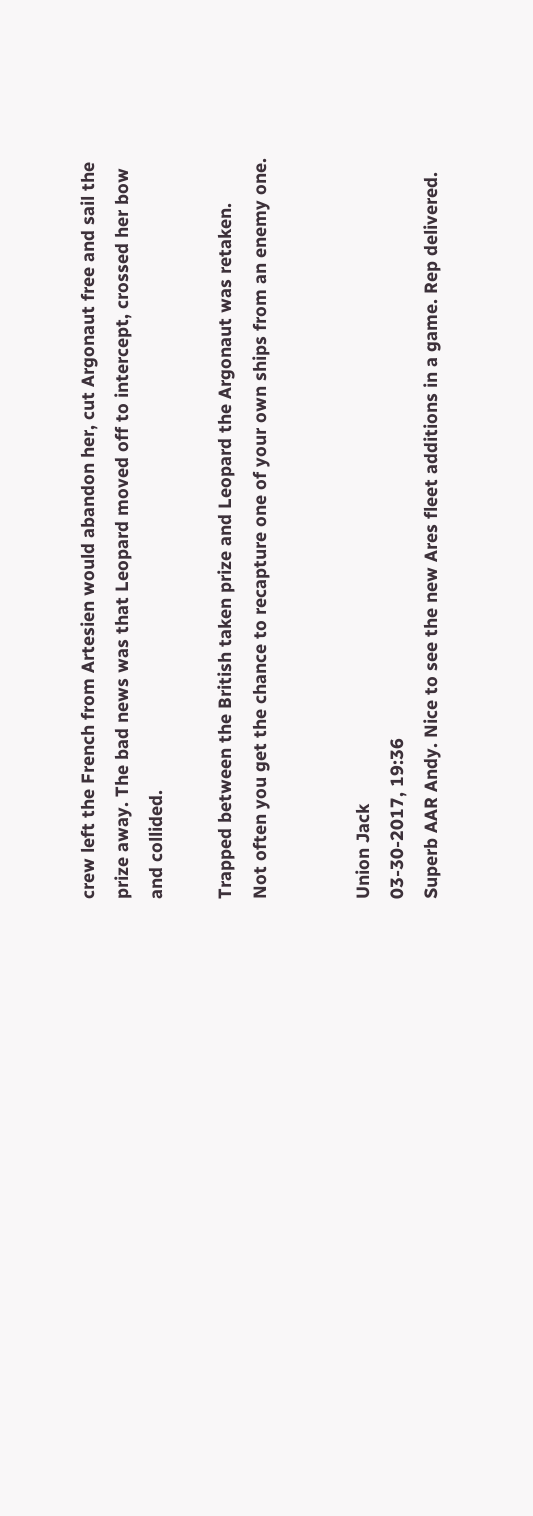crew left the French from Artesien would abandon her, cut Argonaut free and sail the prize away. The bad news was that Leopard moved off to intercept, crossed her bow and collided.

Trapped between the British taken prize and Leopard the Argonaut was retaken.
Not often you get the chance to recapture one of your own ships from an enemy one.


Union Jack
03-30-2017, 19:36
Superb AAR Andy. Nice to see the new Ares fleet additions in a game. Rep delivered.